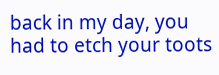back in my day, you had to etch your toots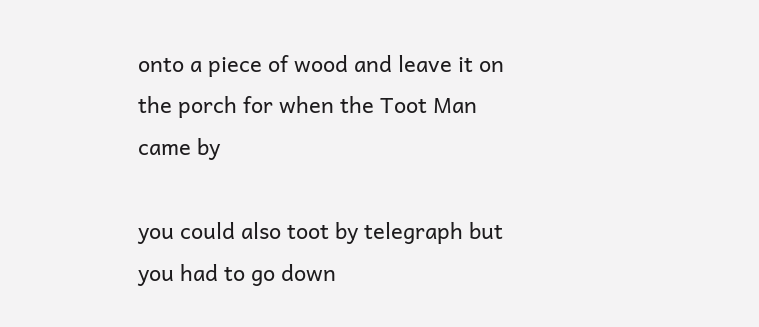onto a piece of wood and leave it on the porch for when the Toot Man came by

you could also toot by telegraph but you had to go down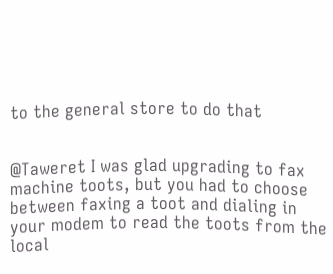to the general store to do that


@Taweret I was glad upgrading to fax machine toots, but you had to choose between faxing a toot and dialing in your modem to read the toots from the local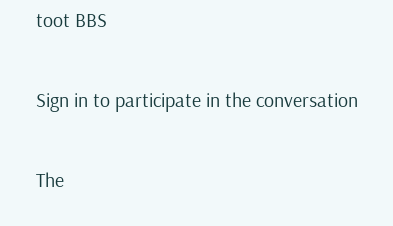toot BBS

Sign in to participate in the conversation

The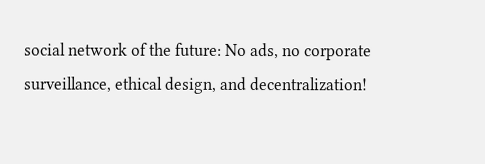social network of the future: No ads, no corporate surveillance, ethical design, and decentralization!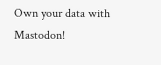Own your data with Mastodon!